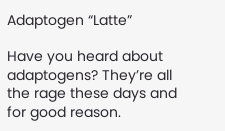Adaptogen “Latte”

Have you heard about adaptogens? They’re all the rage these days and for good reason.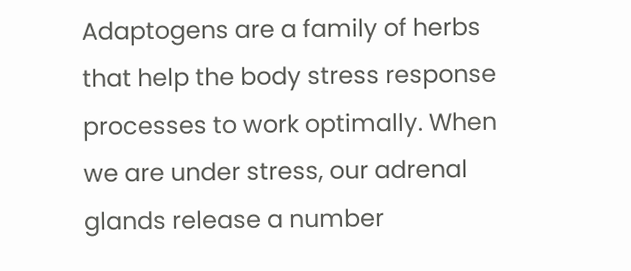Adaptogens are a family of herbs that help the body stress response processes to work optimally. When we are under stress, our adrenal glands release a number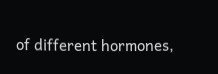of different hormones,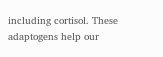including cortisol. These adaptogens help our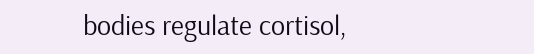bodies regulate cortisol,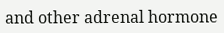and other adrenal hormone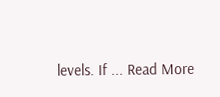levels. If ... Read More